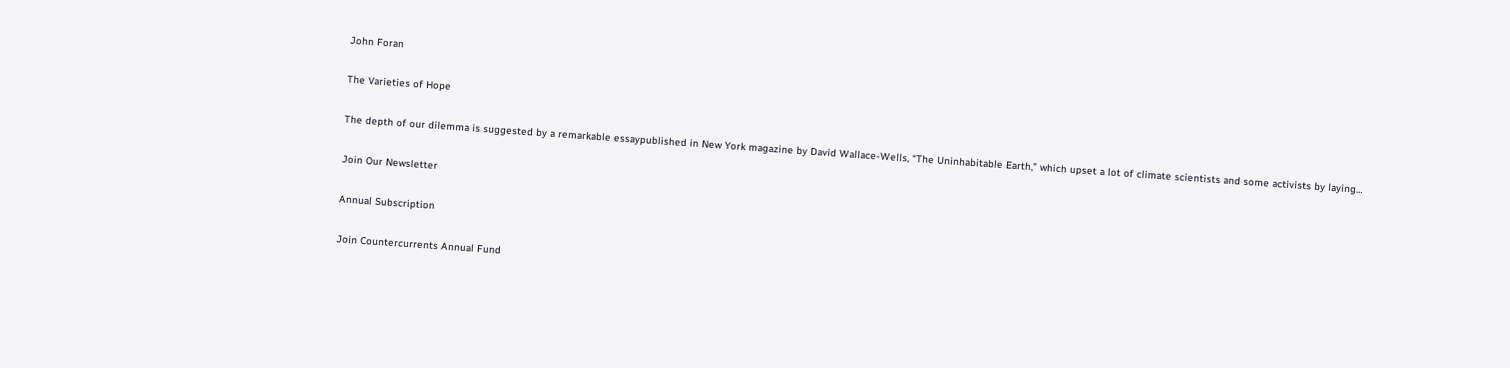John Foran

The Varieties of Hope

The depth of our dilemma is suggested by a remarkable essaypublished in New York magazine by David Wallace-Wells, “The Uninhabitable Earth,” which upset a lot of climate scientists and some activists by laying…

Join Our Newsletter

Annual Subscription

Join Countercurrents Annual Fund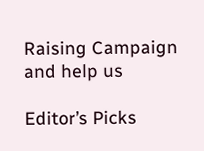Raising Campaign and help us

Editor’s Picks